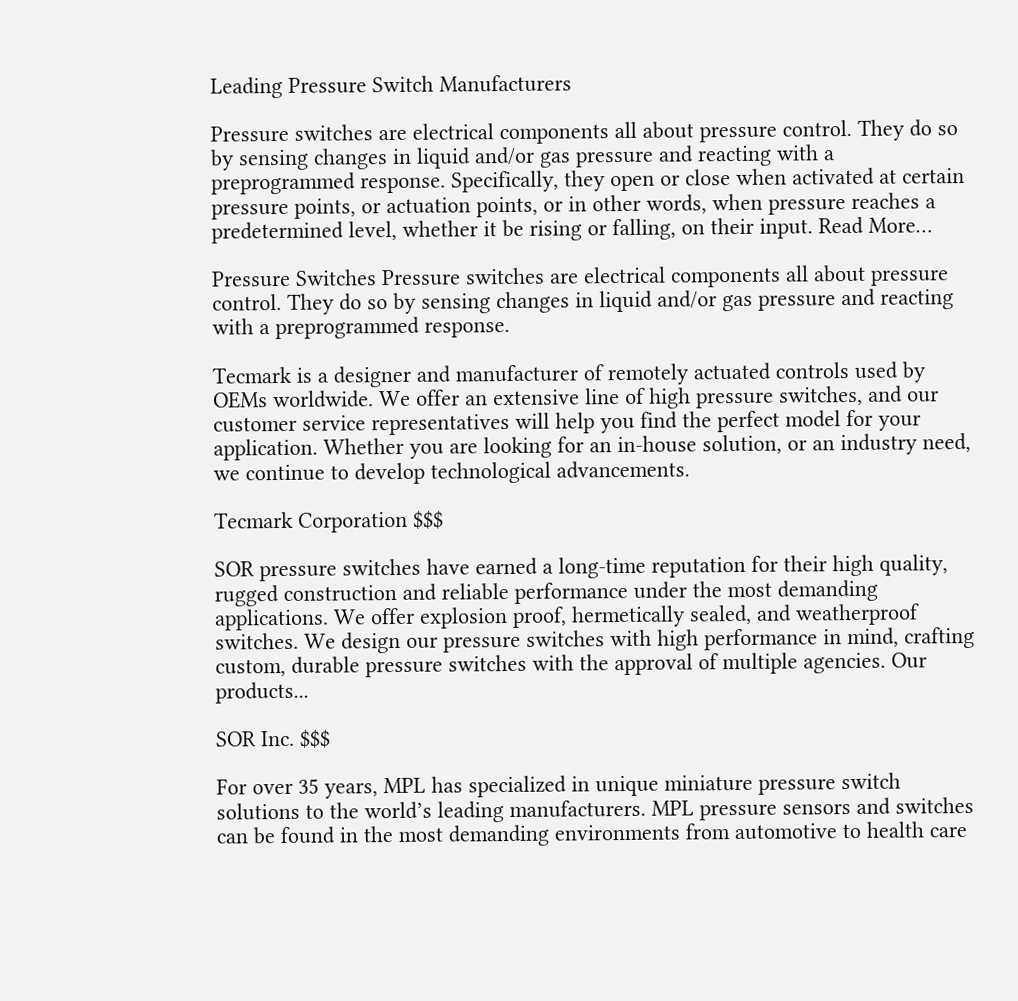Leading Pressure Switch Manufacturers

Pressure switches are electrical components all about pressure control. They do so by sensing changes in liquid and/or gas pressure and reacting with a preprogrammed response. Specifically, they open or close when activated at certain pressure points, or actuation points, or in other words, when pressure reaches a predetermined level, whether it be rising or falling, on their input. Read More…

Pressure Switches Pressure switches are electrical components all about pressure control. They do so by sensing changes in liquid and/or gas pressure and reacting with a preprogrammed response.

Tecmark is a designer and manufacturer of remotely actuated controls used by OEMs worldwide. We offer an extensive line of high pressure switches, and our customer service representatives will help you find the perfect model for your application. Whether you are looking for an in-house solution, or an industry need, we continue to develop technological advancements.

Tecmark Corporation $$$

SOR pressure switches have earned a long-time reputation for their high quality, rugged construction and reliable performance under the most demanding applications. We offer explosion proof, hermetically sealed, and weatherproof switches. We design our pressure switches with high performance in mind, crafting custom, durable pressure switches with the approval of multiple agencies. Our products...

SOR Inc. $$$

For over 35 years, MPL has specialized in unique miniature pressure switch solutions to the world’s leading manufacturers. MPL pressure sensors and switches can be found in the most demanding environments from automotive to health care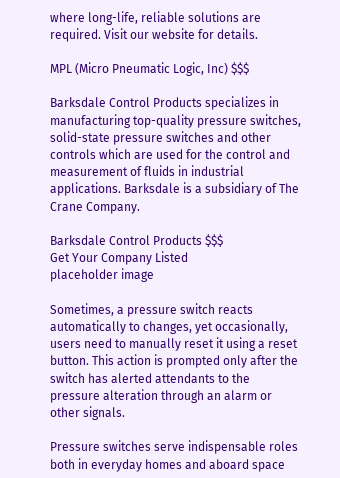where long-life, reliable solutions are required. Visit our website for details.

MPL (Micro Pneumatic Logic, Inc) $$$

Barksdale Control Products specializes in manufacturing top-quality pressure switches, solid-state pressure switches and other controls which are used for the control and measurement of fluids in industrial applications. Barksdale is a subsidiary of The Crane Company.

Barksdale Control Products $$$
Get Your Company Listed
placeholder image

Sometimes, a pressure switch reacts automatically to changes, yet occasionally, users need to manually reset it using a reset button. This action is prompted only after the switch has alerted attendants to the pressure alteration through an alarm or other signals.

Pressure switches serve indispensable roles both in everyday homes and aboard space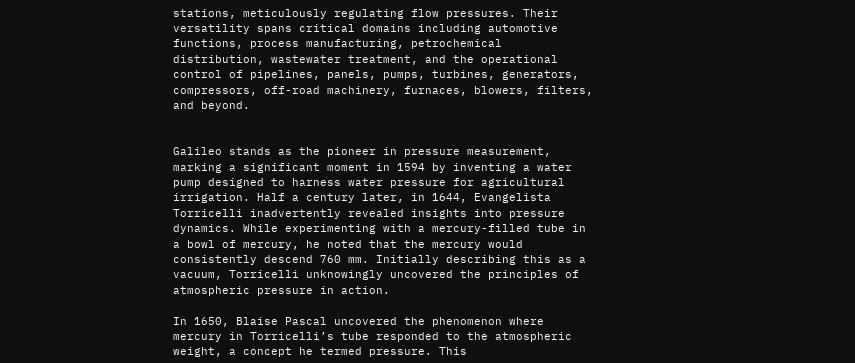stations, meticulously regulating flow pressures. Their versatility spans critical domains including automotive functions, process manufacturing, petrochemical distribution, wastewater treatment, and the operational control of pipelines, panels, pumps, turbines, generators, compressors, off-road machinery, furnaces, blowers, filters, and beyond.


Galileo stands as the pioneer in pressure measurement, marking a significant moment in 1594 by inventing a water pump designed to harness water pressure for agricultural irrigation. Half a century later, in 1644, Evangelista Torricelli inadvertently revealed insights into pressure dynamics. While experimenting with a mercury-filled tube in a bowl of mercury, he noted that the mercury would consistently descend 760 mm. Initially describing this as a vacuum, Torricelli unknowingly uncovered the principles of atmospheric pressure in action.

In 1650, Blaise Pascal uncovered the phenomenon where mercury in Torricelli’s tube responded to the atmospheric weight, a concept he termed pressure. This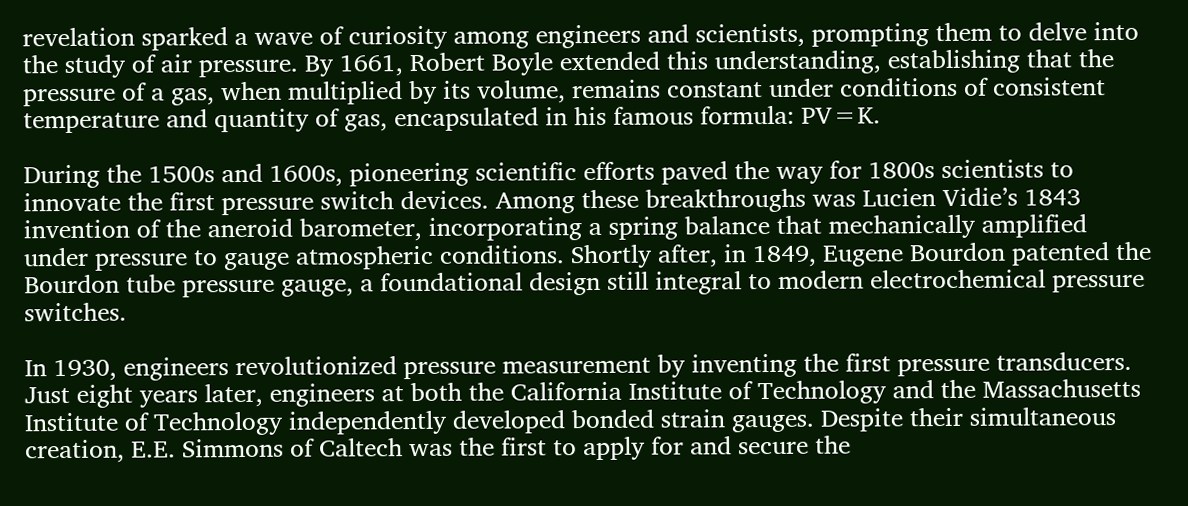revelation sparked a wave of curiosity among engineers and scientists, prompting them to delve into the study of air pressure. By 1661, Robert Boyle extended this understanding, establishing that the pressure of a gas, when multiplied by its volume, remains constant under conditions of consistent temperature and quantity of gas, encapsulated in his famous formula: PV=K.

During the 1500s and 1600s, pioneering scientific efforts paved the way for 1800s scientists to innovate the first pressure switch devices. Among these breakthroughs was Lucien Vidie’s 1843 invention of the aneroid barometer, incorporating a spring balance that mechanically amplified under pressure to gauge atmospheric conditions. Shortly after, in 1849, Eugene Bourdon patented the Bourdon tube pressure gauge, a foundational design still integral to modern electrochemical pressure switches.

In 1930, engineers revolutionized pressure measurement by inventing the first pressure transducers. Just eight years later, engineers at both the California Institute of Technology and the Massachusetts Institute of Technology independently developed bonded strain gauges. Despite their simultaneous creation, E.E. Simmons of Caltech was the first to apply for and secure the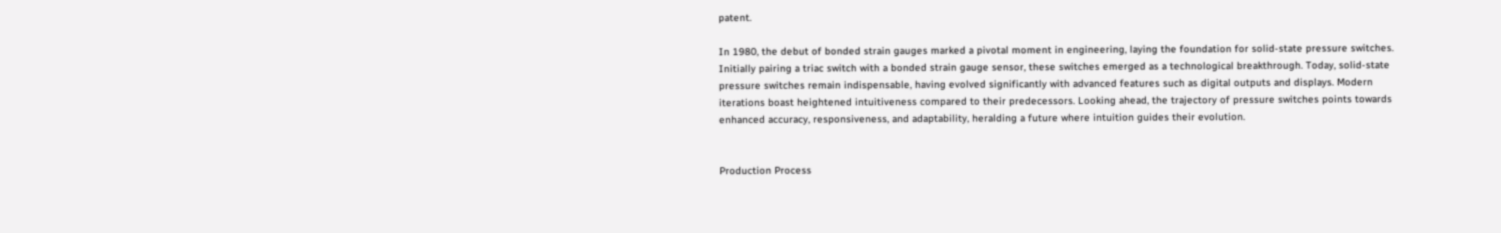patent.

In 1980, the debut of bonded strain gauges marked a pivotal moment in engineering, laying the foundation for solid-state pressure switches. Initially pairing a triac switch with a bonded strain gauge sensor, these switches emerged as a technological breakthrough. Today, solid-state pressure switches remain indispensable, having evolved significantly with advanced features such as digital outputs and displays. Modern iterations boast heightened intuitiveness compared to their predecessors. Looking ahead, the trajectory of pressure switches points towards enhanced accuracy, responsiveness, and adaptability, heralding a future where intuition guides their evolution.


Production Process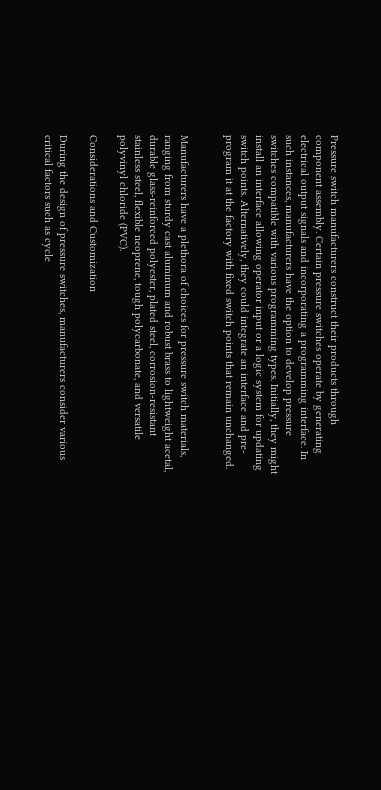Pressure switch manufacturers construct their products through component assembly. Certain pressure switches operate by generating electrical output signals and incorporating a programming interface. In such instances, manufacturers have the option to develop pressure switches compatible with various programming types. Initially, they might install an interface allowing operator input or a logic system for updating switch points. Alternatively, they could integrate an interface and pre-program it at the factory with fixed switch points that remain unchanged.


Manufacturers have a plethora of choices for pressure switch materials, ranging from sturdy cast aluminum and robust brass to lightweight acetal, durable glass-reinforced polyester, plated steel, corrosion-resistant stainless steel, flexible neoprene, tough polycarbonate, and versatile polyvinyl chloride (PVC).

Considerations and Customization

During the design of pressure switches, manufacturers consider various critical factors such as cycle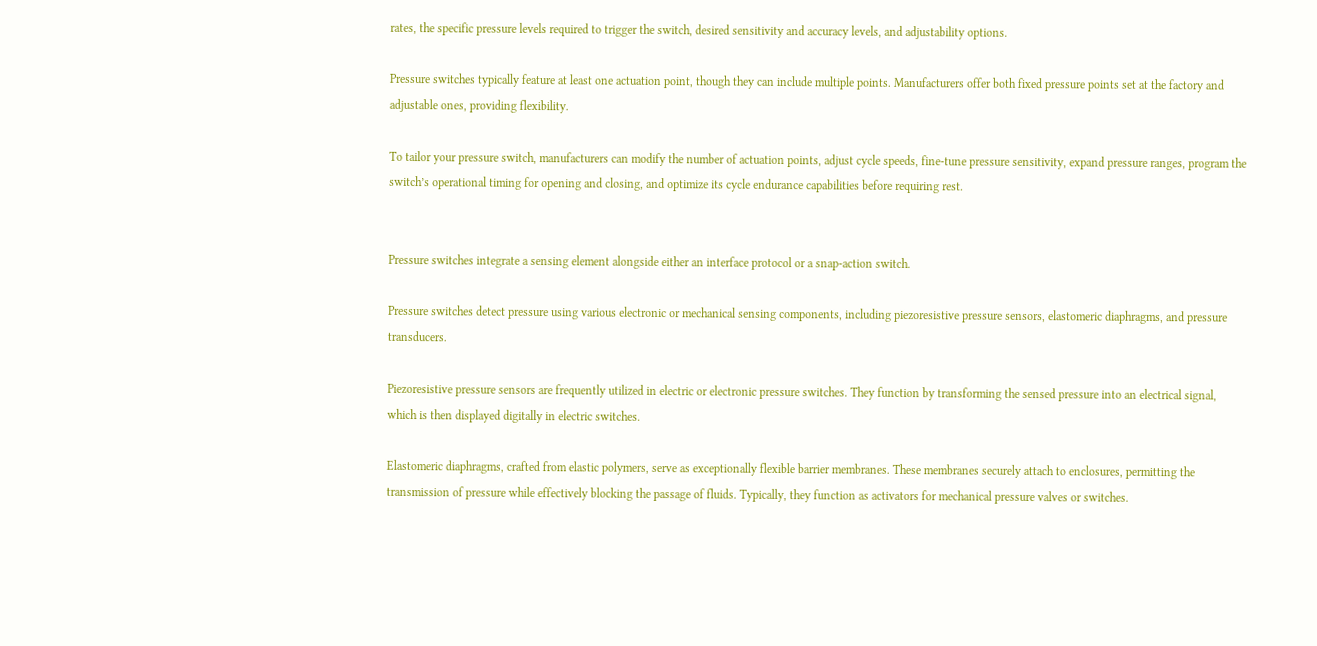rates, the specific pressure levels required to trigger the switch, desired sensitivity and accuracy levels, and adjustability options.

Pressure switches typically feature at least one actuation point, though they can include multiple points. Manufacturers offer both fixed pressure points set at the factory and adjustable ones, providing flexibility.

To tailor your pressure switch, manufacturers can modify the number of actuation points, adjust cycle speeds, fine-tune pressure sensitivity, expand pressure ranges, program the switch’s operational timing for opening and closing, and optimize its cycle endurance capabilities before requiring rest.


Pressure switches integrate a sensing element alongside either an interface protocol or a snap-action switch.

Pressure switches detect pressure using various electronic or mechanical sensing components, including piezoresistive pressure sensors, elastomeric diaphragms, and pressure transducers.

Piezoresistive pressure sensors are frequently utilized in electric or electronic pressure switches. They function by transforming the sensed pressure into an electrical signal, which is then displayed digitally in electric switches.

Elastomeric diaphragms, crafted from elastic polymers, serve as exceptionally flexible barrier membranes. These membranes securely attach to enclosures, permitting the transmission of pressure while effectively blocking the passage of fluids. Typically, they function as activators for mechanical pressure valves or switches.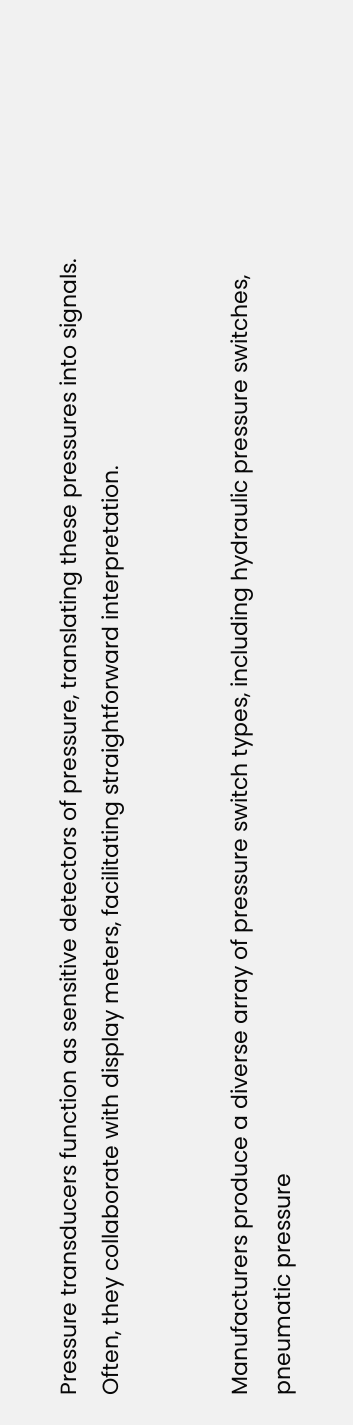Pressure transducers function as sensitive detectors of pressure, translating these pressures into signals. Often, they collaborate with display meters, facilitating straightforward interpretation.


Manufacturers produce a diverse array of pressure switch types, including hydraulic pressure switches, pneumatic pressure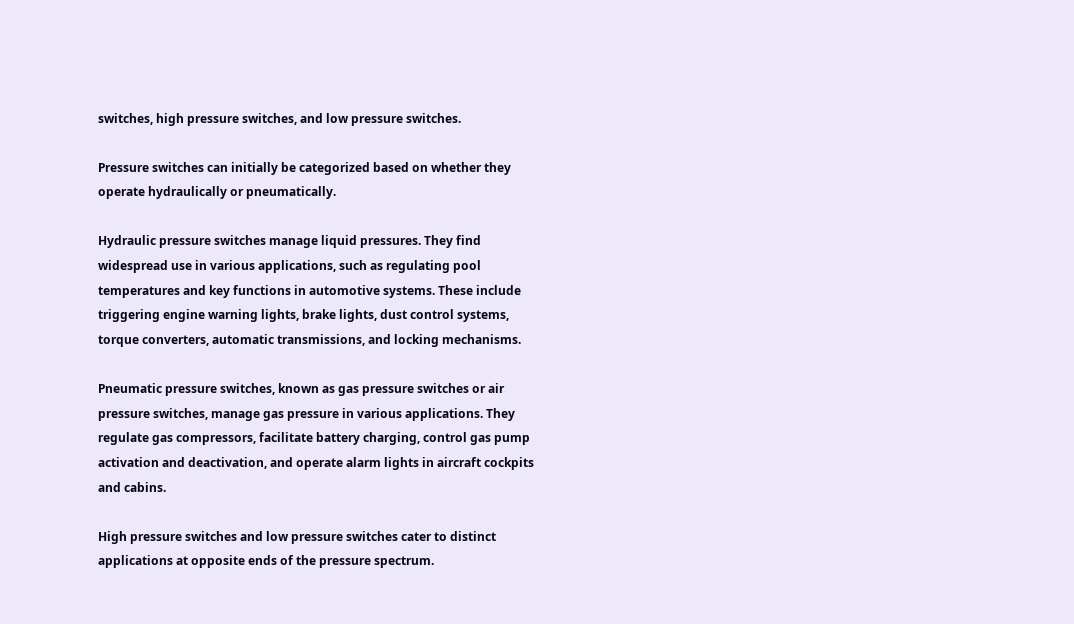switches, high pressure switches, and low pressure switches.

Pressure switches can initially be categorized based on whether they operate hydraulically or pneumatically.

Hydraulic pressure switches manage liquid pressures. They find widespread use in various applications, such as regulating pool temperatures and key functions in automotive systems. These include triggering engine warning lights, brake lights, dust control systems, torque converters, automatic transmissions, and locking mechanisms.

Pneumatic pressure switches, known as gas pressure switches or air pressure switches, manage gas pressure in various applications. They regulate gas compressors, facilitate battery charging, control gas pump activation and deactivation, and operate alarm lights in aircraft cockpits and cabins.

High pressure switches and low pressure switches cater to distinct applications at opposite ends of the pressure spectrum.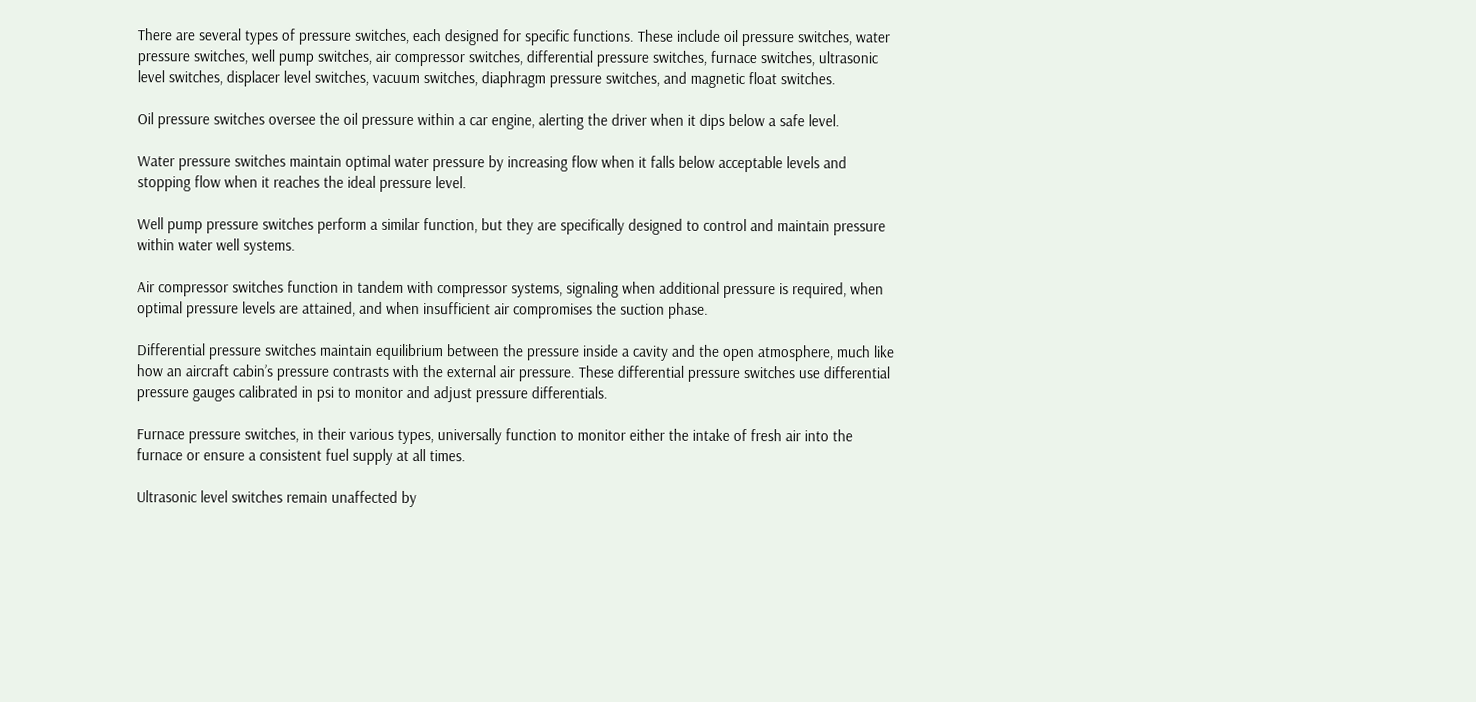There are several types of pressure switches, each designed for specific functions. These include oil pressure switches, water pressure switches, well pump switches, air compressor switches, differential pressure switches, furnace switches, ultrasonic level switches, displacer level switches, vacuum switches, diaphragm pressure switches, and magnetic float switches.

Oil pressure switches oversee the oil pressure within a car engine, alerting the driver when it dips below a safe level.

Water pressure switches maintain optimal water pressure by increasing flow when it falls below acceptable levels and stopping flow when it reaches the ideal pressure level.

Well pump pressure switches perform a similar function, but they are specifically designed to control and maintain pressure within water well systems.

Air compressor switches function in tandem with compressor systems, signaling when additional pressure is required, when optimal pressure levels are attained, and when insufficient air compromises the suction phase.

Differential pressure switches maintain equilibrium between the pressure inside a cavity and the open atmosphere, much like how an aircraft cabin’s pressure contrasts with the external air pressure. These differential pressure switches use differential pressure gauges calibrated in psi to monitor and adjust pressure differentials.

Furnace pressure switches, in their various types, universally function to monitor either the intake of fresh air into the furnace or ensure a consistent fuel supply at all times.

Ultrasonic level switches remain unaffected by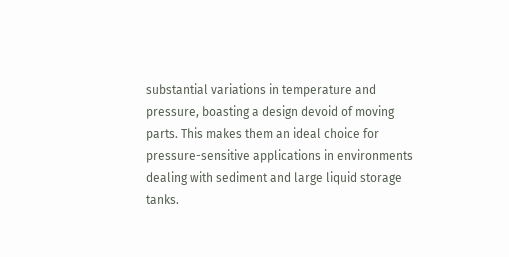substantial variations in temperature and pressure, boasting a design devoid of moving parts. This makes them an ideal choice for pressure-sensitive applications in environments dealing with sediment and large liquid storage tanks.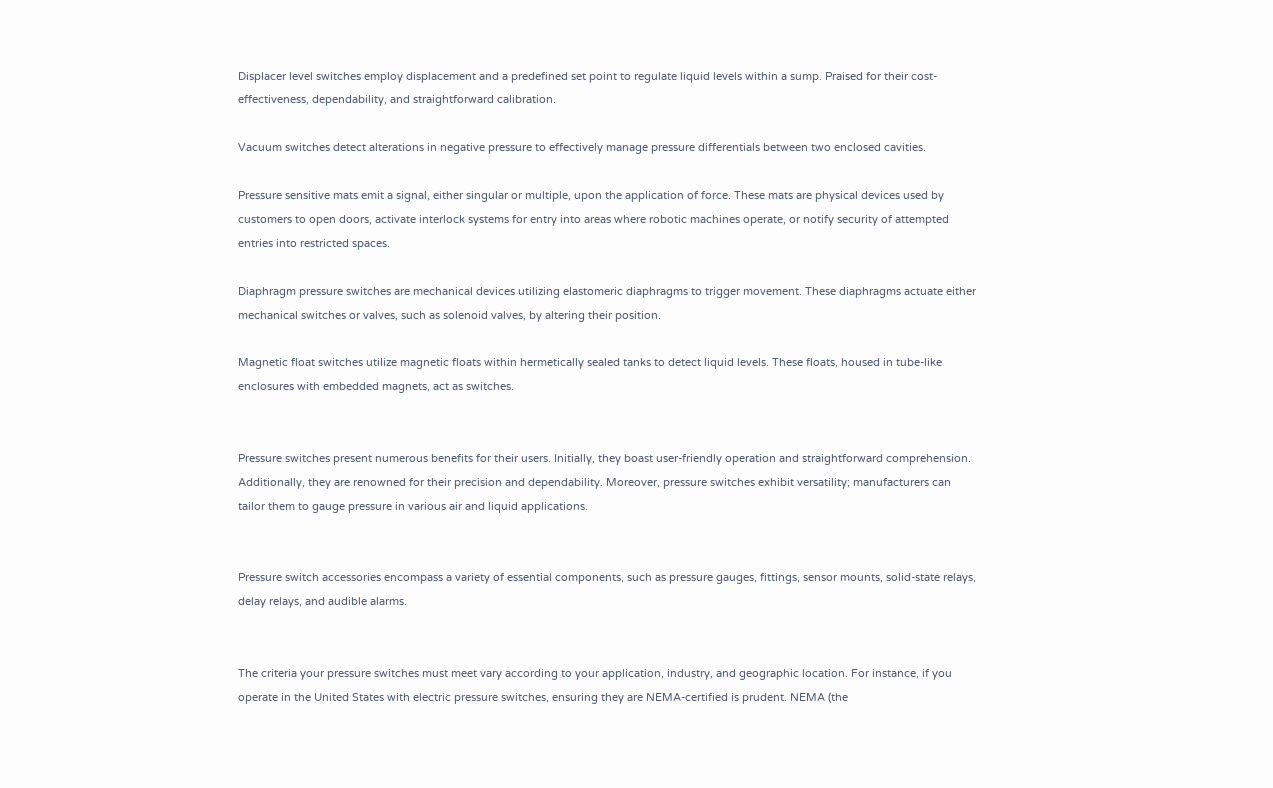Displacer level switches employ displacement and a predefined set point to regulate liquid levels within a sump. Praised for their cost-effectiveness, dependability, and straightforward calibration.

Vacuum switches detect alterations in negative pressure to effectively manage pressure differentials between two enclosed cavities.

Pressure sensitive mats emit a signal, either singular or multiple, upon the application of force. These mats are physical devices used by customers to open doors, activate interlock systems for entry into areas where robotic machines operate, or notify security of attempted entries into restricted spaces.

Diaphragm pressure switches are mechanical devices utilizing elastomeric diaphragms to trigger movement. These diaphragms actuate either mechanical switches or valves, such as solenoid valves, by altering their position.

Magnetic float switches utilize magnetic floats within hermetically sealed tanks to detect liquid levels. These floats, housed in tube-like enclosures with embedded magnets, act as switches.


Pressure switches present numerous benefits for their users. Initially, they boast user-friendly operation and straightforward comprehension. Additionally, they are renowned for their precision and dependability. Moreover, pressure switches exhibit versatility; manufacturers can tailor them to gauge pressure in various air and liquid applications.


Pressure switch accessories encompass a variety of essential components, such as pressure gauges, fittings, sensor mounts, solid-state relays, delay relays, and audible alarms.


The criteria your pressure switches must meet vary according to your application, industry, and geographic location. For instance, if you operate in the United States with electric pressure switches, ensuring they are NEMA-certified is prudent. NEMA (the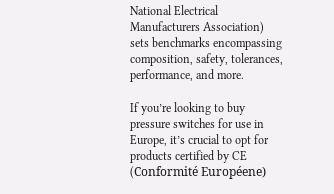National Electrical Manufacturers Association) sets benchmarks encompassing composition, safety, tolerances, performance, and more.

If you’re looking to buy pressure switches for use in Europe, it’s crucial to opt for products certified by CE (Conformité Européene)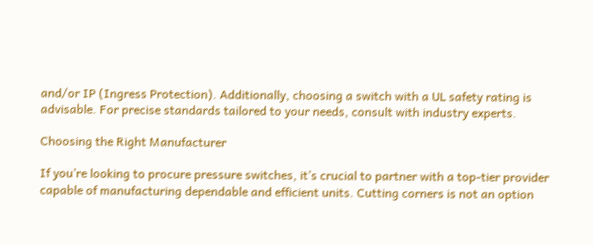and/or IP (Ingress Protection). Additionally, choosing a switch with a UL safety rating is advisable. For precise standards tailored to your needs, consult with industry experts.

Choosing the Right Manufacturer

If you’re looking to procure pressure switches, it’s crucial to partner with a top-tier provider capable of manufacturing dependable and efficient units. Cutting corners is not an option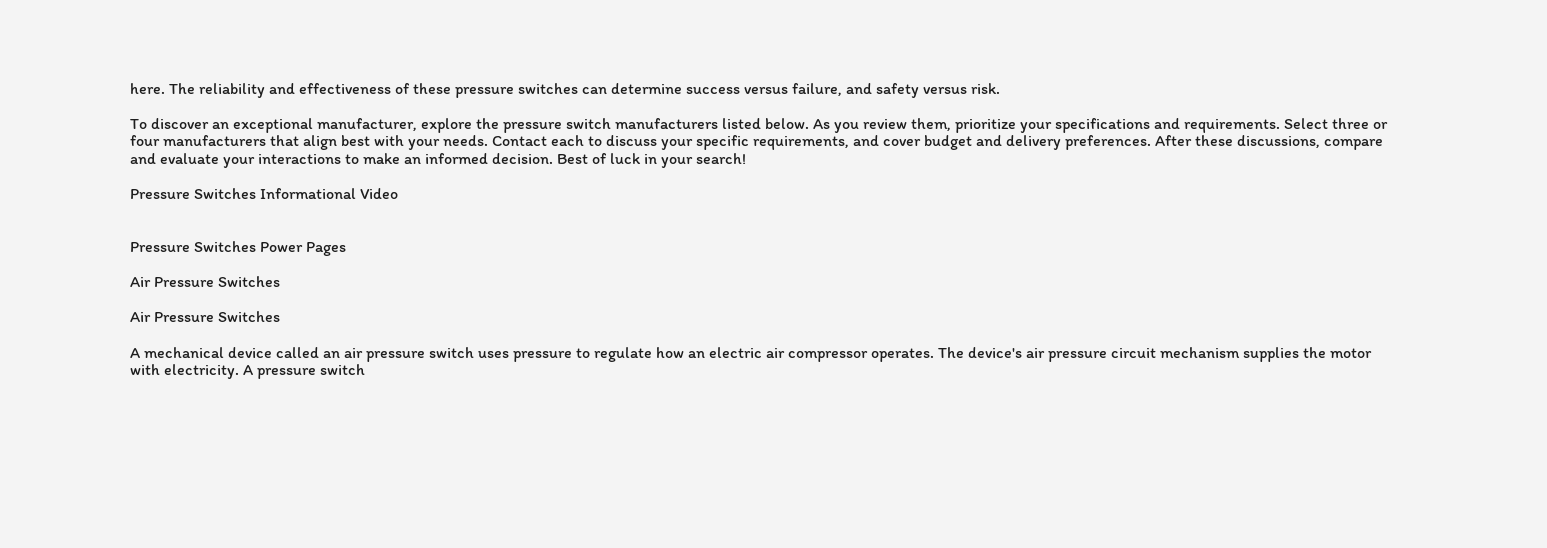here. The reliability and effectiveness of these pressure switches can determine success versus failure, and safety versus risk.

To discover an exceptional manufacturer, explore the pressure switch manufacturers listed below. As you review them, prioritize your specifications and requirements. Select three or four manufacturers that align best with your needs. Contact each to discuss your specific requirements, and cover budget and delivery preferences. After these discussions, compare and evaluate your interactions to make an informed decision. Best of luck in your search!

Pressure Switches Informational Video


Pressure Switches Power Pages

Air Pressure Switches

Air Pressure Switches

A mechanical device called an air pressure switch uses pressure to regulate how an electric air compressor operates. The device's air pressure circuit mechanism supplies the motor with electricity. A pressure switch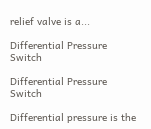relief valve is a...

Differential Pressure Switch

Differential Pressure Switch

Differential pressure is the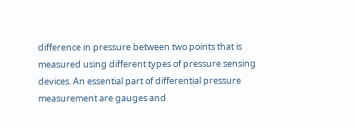difference in pressure between two points that is measured using different types of pressure sensing devices. An essential part of differential pressure measurement are gauges and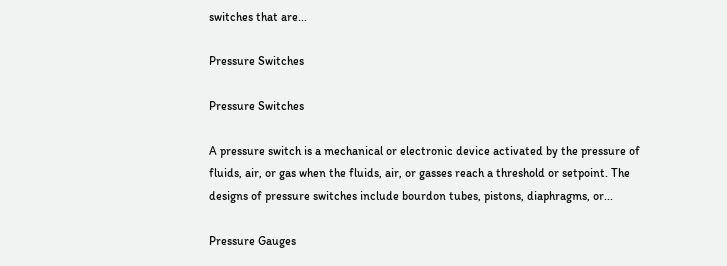switches that are...

Pressure Switches

Pressure Switches

A pressure switch is a mechanical or electronic device activated by the pressure of fluids, air, or gas when the fluids, air, or gasses reach a threshold or setpoint. The designs of pressure switches include bourdon tubes, pistons, diaphragms, or...

Pressure Gauges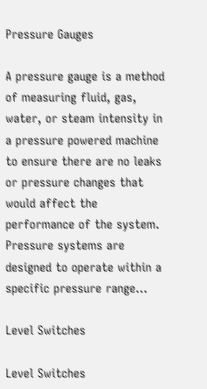Pressure Gauges

A pressure gauge is a method of measuring fluid, gas, water, or steam intensity in a pressure powered machine to ensure there are no leaks or pressure changes that would affect the performance of the system. Pressure systems are designed to operate within a specific pressure range...

Level Switches

Level Switches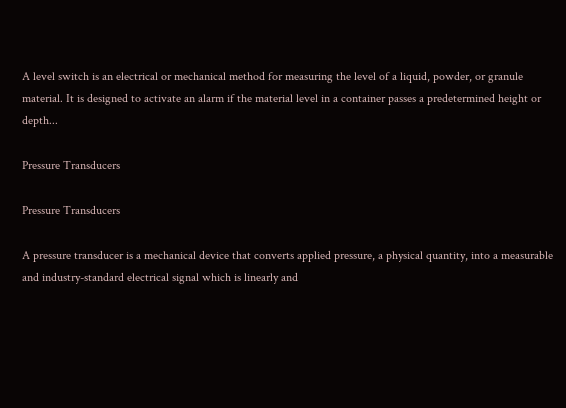A level switch is an electrical or mechanical method for measuring the level of a liquid, powder, or granule material. It is designed to activate an alarm if the material level in a container passes a predetermined height or depth...

Pressure Transducers

Pressure Transducers

A pressure transducer is a mechanical device that converts applied pressure, a physical quantity, into a measurable and industry-standard electrical signal which is linearly and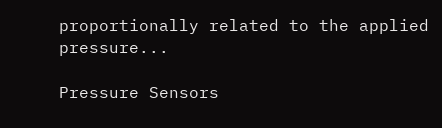proportionally related to the applied pressure...

Pressure Sensors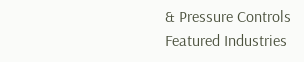& Pressure Controls
Featured Industries